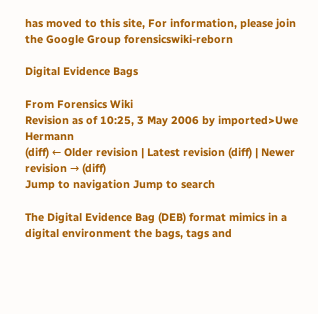has moved to this site, For information, please join the Google Group forensicswiki-reborn

Digital Evidence Bags

From Forensics Wiki
Revision as of 10:25, 3 May 2006 by imported>Uwe Hermann
(diff) ← Older revision | Latest revision (diff) | Newer revision → (diff)
Jump to navigation Jump to search

The Digital Evidence Bag (DEB) format mimics in a digital environment the bags, tags and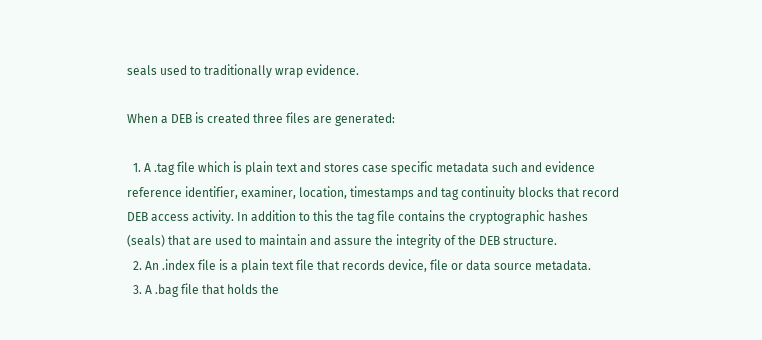seals used to traditionally wrap evidence.

When a DEB is created three files are generated:

  1. A .tag file which is plain text and stores case specific metadata such and evidence reference identifier, examiner, location, timestamps and tag continuity blocks that record DEB access activity. In addition to this the tag file contains the cryptographic hashes (seals) that are used to maintain and assure the integrity of the DEB structure.
  2. An .index file is a plain text file that records device, file or data source metadata.
  3. A .bag file that holds the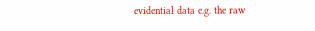evidential data e.g. the raw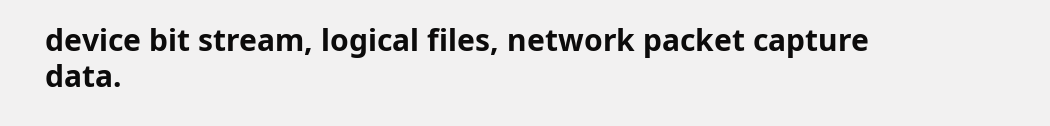device bit stream, logical files, network packet capture data.